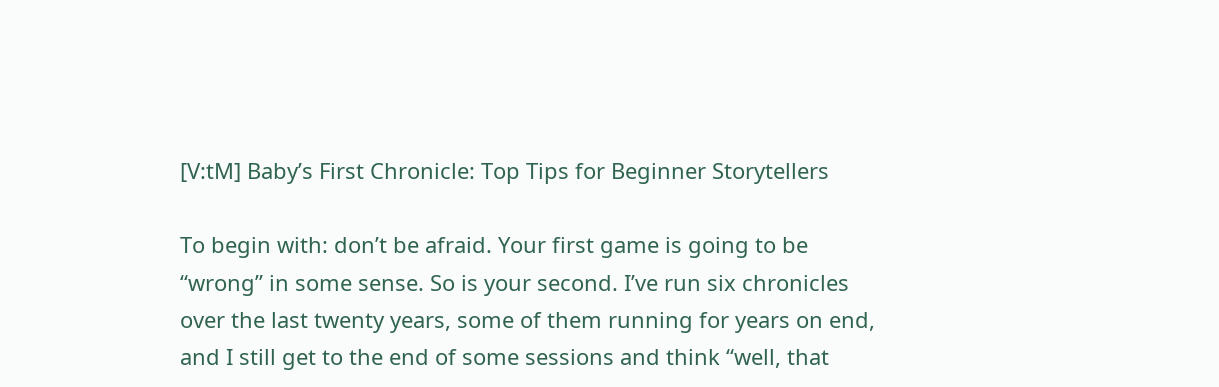[V:tM] Baby’s First Chronicle: Top Tips for Beginner Storytellers

To begin with: don’t be afraid. Your first game is going to be “wrong” in some sense. So is your second. I’ve run six chronicles over the last twenty years, some of them running for years on end, and I still get to the end of some sessions and think “well, that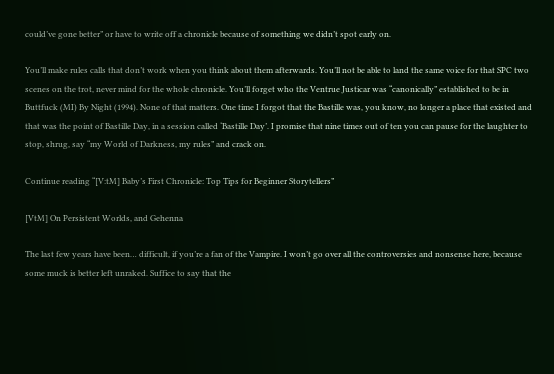could’ve gone better” or have to write off a chronicle because of something we didn’t spot early on.

You’ll make rules calls that don’t work when you think about them afterwards. You’ll not be able to land the same voice for that SPC two scenes on the trot, never mind for the whole chronicle. You’ll forget who the Ventrue Justicar was “canonically” established to be in Buttfuck (MI) By Night (1994). None of that matters. One time I forgot that the Bastille was, you know, no longer a place that existed and that was the point of Bastille Day, in a session called ‘Bastille Day’. I promise that nine times out of ten you can pause for the laughter to stop, shrug, say “my World of Darkness, my rules” and crack on.

Continue reading “[V:tM] Baby’s First Chronicle: Top Tips for Beginner Storytellers”

[VtM] On Persistent Worlds, and Gehenna

The last few years have been… difficult, if you’re a fan of the Vampire. I won’t go over all the controversies and nonsense here, because some muck is better left unraked. Suffice to say that the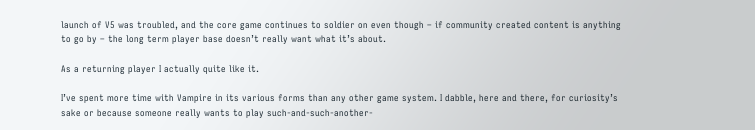launch of V5 was troubled, and the core game continues to soldier on even though – if community created content is anything to go by – the long term player base doesn’t really want what it’s about.

As a returning player I actually quite like it.

I’ve spent more time with Vampire in its various forms than any other game system. I dabble, here and there, for curiosity’s sake or because someone really wants to play such-and-such-another-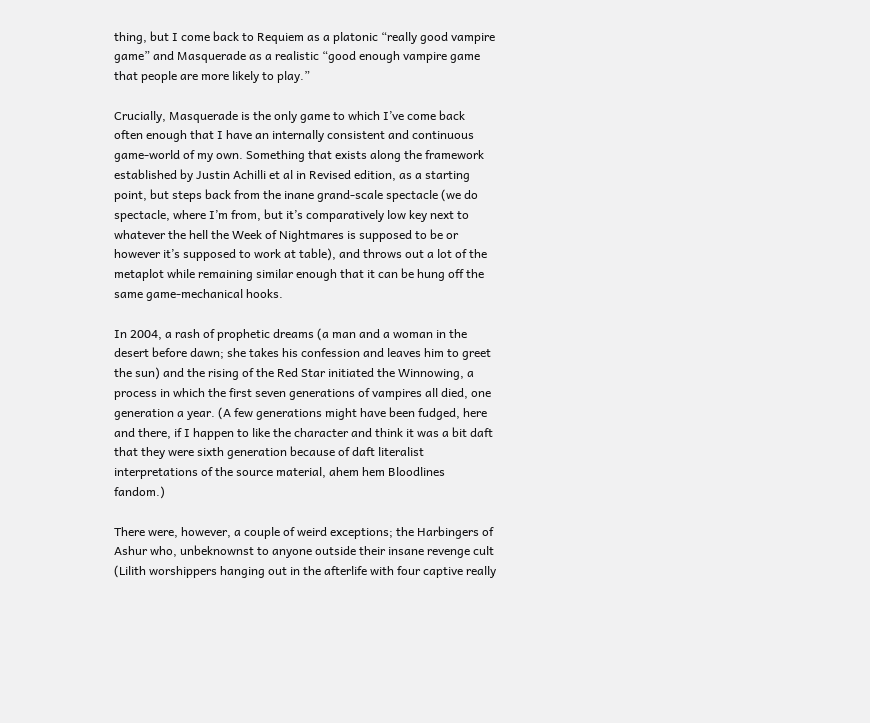thing, but I come back to Requiem as a platonic “really good vampire game” and Masquerade as a realistic “good enough vampire game that people are more likely to play.”

Crucially, Masquerade is the only game to which I’ve come back often enough that I have an internally consistent and continuous game-world of my own. Something that exists along the framework established by Justin Achilli et al in Revised edition, as a starting point, but steps back from the inane grand-scale spectacle (we do spectacle, where I’m from, but it’s comparatively low key next to whatever the hell the Week of Nightmares is supposed to be or however it’s supposed to work at table), and throws out a lot of the metaplot while remaining similar enough that it can be hung off the same game-mechanical hooks.

In 2004, a rash of prophetic dreams (a man and a woman in the desert before dawn; she takes his confession and leaves him to greet the sun) and the rising of the Red Star initiated the Winnowing, a process in which the first seven generations of vampires all died, one generation a year. (A few generations might have been fudged, here and there, if I happen to like the character and think it was a bit daft that they were sixth generation because of daft literalist interpretations of the source material, ahem hem Bloodlines fandom.)

There were, however, a couple of weird exceptions; the Harbingers of Ashur who, unbeknownst to anyone outside their insane revenge cult (Lilith worshippers hanging out in the afterlife with four captive really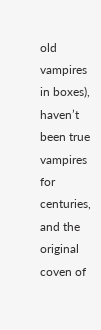old vampires in boxes), haven’t been true vampires for centuries, and the original coven of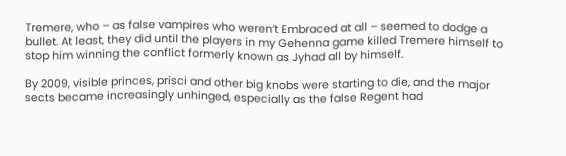Tremere, who – as false vampires who weren’t Embraced at all – seemed to dodge a bullet. At least, they did until the players in my Gehenna game killed Tremere himself to stop him winning the conflict formerly known as Jyhad all by himself.

By 2009, visible princes, prisci and other big knobs were starting to die, and the major sects became increasingly unhinged, especially as the false Regent had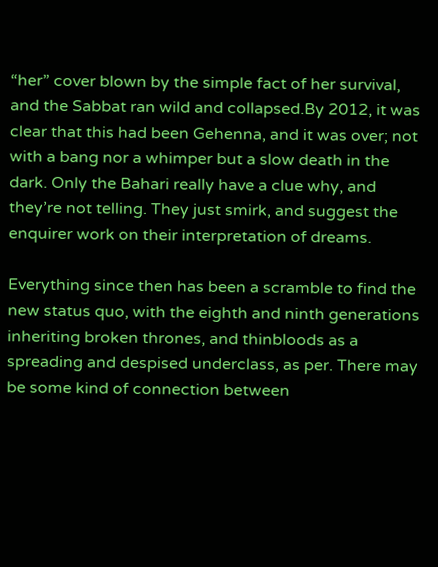“her” cover blown by the simple fact of her survival, and the Sabbat ran wild and collapsed.By 2012, it was clear that this had been Gehenna, and it was over; not with a bang nor a whimper but a slow death in the dark. Only the Bahari really have a clue why, and they’re not telling. They just smirk, and suggest the enquirer work on their interpretation of dreams.

Everything since then has been a scramble to find the new status quo, with the eighth and ninth generations inheriting broken thrones, and thinbloods as a spreading and despised underclass, as per. There may be some kind of connection between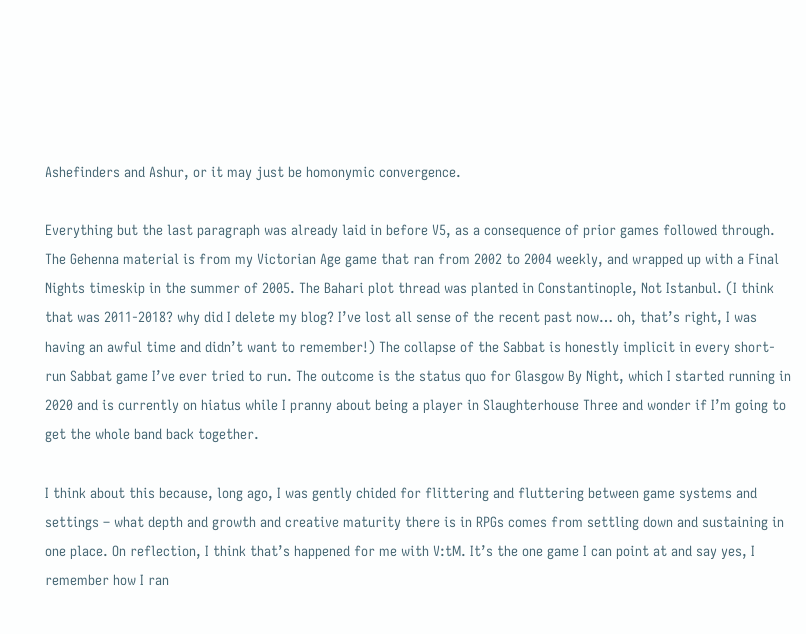Ashefinders and Ashur, or it may just be homonymic convergence.

Everything but the last paragraph was already laid in before V5, as a consequence of prior games followed through. The Gehenna material is from my Victorian Age game that ran from 2002 to 2004 weekly, and wrapped up with a Final Nights timeskip in the summer of 2005. The Bahari plot thread was planted in Constantinople, Not Istanbul. (I think that was 2011-2018? why did I delete my blog? I’ve lost all sense of the recent past now… oh, that’s right, I was having an awful time and didn’t want to remember!) The collapse of the Sabbat is honestly implicit in every short-run Sabbat game I’ve ever tried to run. The outcome is the status quo for Glasgow By Night, which I started running in 2020 and is currently on hiatus while I pranny about being a player in Slaughterhouse Three and wonder if I’m going to get the whole band back together.

I think about this because, long ago, I was gently chided for flittering and fluttering between game systems and settings – what depth and growth and creative maturity there is in RPGs comes from settling down and sustaining in one place. On reflection, I think that’s happened for me with V:tM. It’s the one game I can point at and say yes, I remember how I ran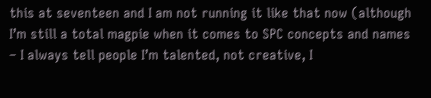this at seventeen and I am not running it like that now (although I’m still a total magpie when it comes to SPC concepts and names – I always tell people I’m talented, not creative, I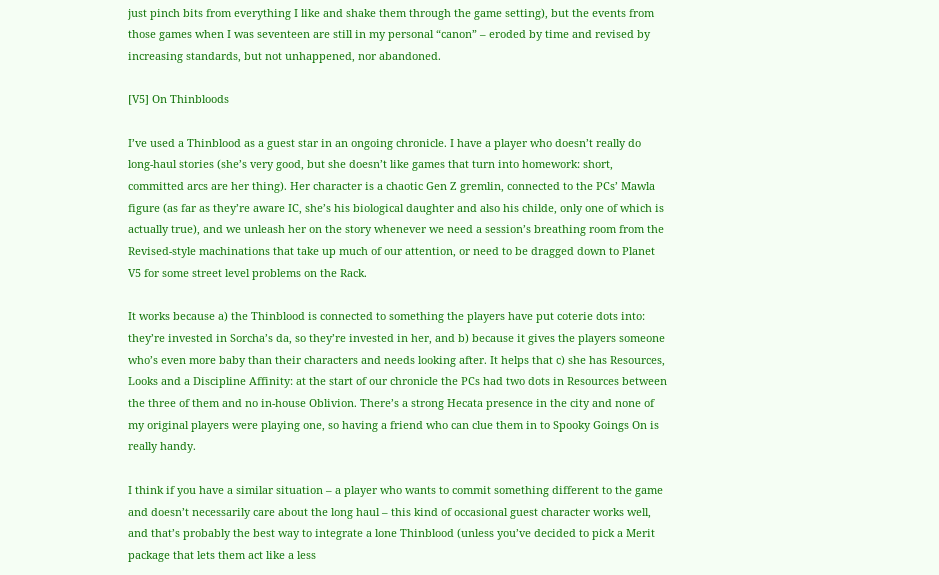just pinch bits from everything I like and shake them through the game setting), but the events from those games when I was seventeen are still in my personal “canon” – eroded by time and revised by increasing standards, but not unhappened, nor abandoned.

[V5] On Thinbloods

I’ve used a Thinblood as a guest star in an ongoing chronicle. I have a player who doesn’t really do long-haul stories (she’s very good, but she doesn’t like games that turn into homework: short, committed arcs are her thing). Her character is a chaotic Gen Z gremlin, connected to the PCs’ Mawla figure (as far as they’re aware IC, she’s his biological daughter and also his childe, only one of which is actually true), and we unleash her on the story whenever we need a session’s breathing room from the Revised-style machinations that take up much of our attention, or need to be dragged down to Planet V5 for some street level problems on the Rack.

It works because a) the Thinblood is connected to something the players have put coterie dots into: they’re invested in Sorcha’s da, so they’re invested in her, and b) because it gives the players someone who’s even more baby than their characters and needs looking after. It helps that c) she has Resources, Looks and a Discipline Affinity: at the start of our chronicle the PCs had two dots in Resources between the three of them and no in-house Oblivion. There’s a strong Hecata presence in the city and none of my original players were playing one, so having a friend who can clue them in to Spooky Goings On is really handy.

I think if you have a similar situation – a player who wants to commit something different to the game and doesn’t necessarily care about the long haul – this kind of occasional guest character works well, and that’s probably the best way to integrate a lone Thinblood (unless you’ve decided to pick a Merit package that lets them act like a less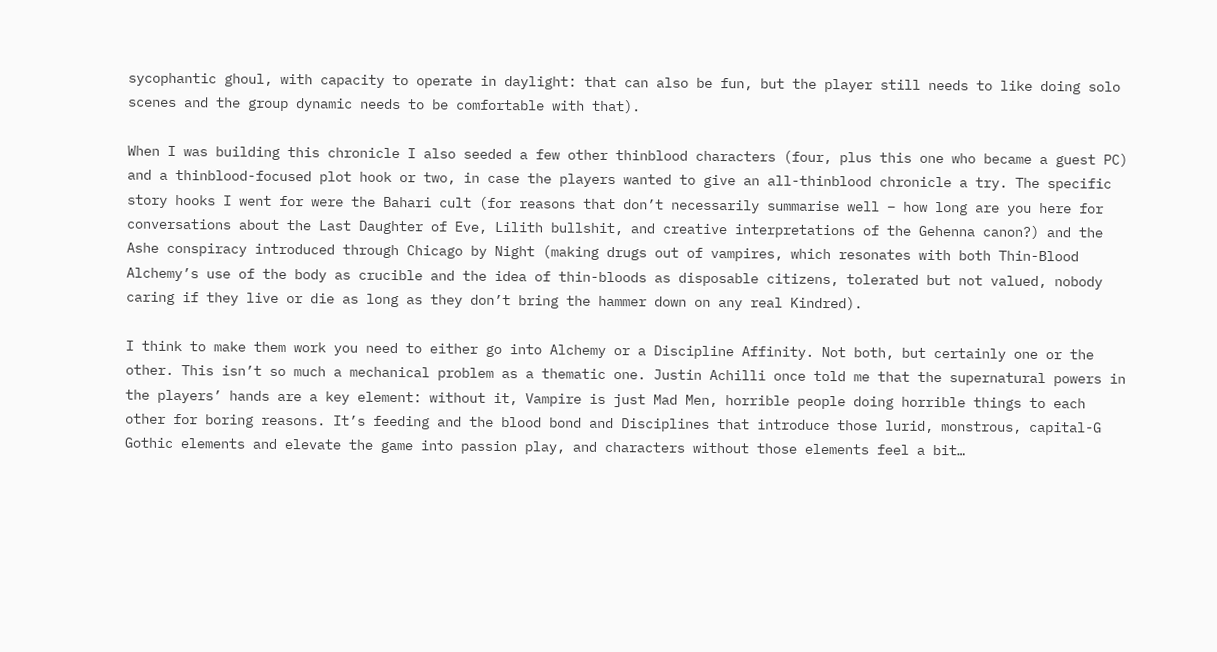sycophantic ghoul, with capacity to operate in daylight: that can also be fun, but the player still needs to like doing solo scenes and the group dynamic needs to be comfortable with that).

When I was building this chronicle I also seeded a few other thinblood characters (four, plus this one who became a guest PC) and a thinblood-focused plot hook or two, in case the players wanted to give an all-thinblood chronicle a try. The specific story hooks I went for were the Bahari cult (for reasons that don’t necessarily summarise well – how long are you here for conversations about the Last Daughter of Eve, Lilith bullshit, and creative interpretations of the Gehenna canon?) and the Ashe conspiracy introduced through Chicago by Night (making drugs out of vampires, which resonates with both Thin-Blood Alchemy’s use of the body as crucible and the idea of thin-bloods as disposable citizens, tolerated but not valued, nobody caring if they live or die as long as they don’t bring the hammer down on any real Kindred).

I think to make them work you need to either go into Alchemy or a Discipline Affinity. Not both, but certainly one or the other. This isn’t so much a mechanical problem as a thematic one. Justin Achilli once told me that the supernatural powers in the players’ hands are a key element: without it, Vampire is just Mad Men, horrible people doing horrible things to each other for boring reasons. It’s feeding and the blood bond and Disciplines that introduce those lurid, monstrous, capital-G Gothic elements and elevate the game into passion play, and characters without those elements feel a bit…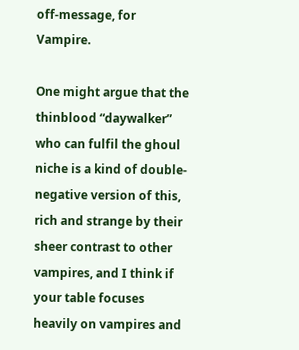off-message, for Vampire.

One might argue that the thinblood “daywalker” who can fulfil the ghoul niche is a kind of double-negative version of this, rich and strange by their sheer contrast to other vampires, and I think if your table focuses heavily on vampires and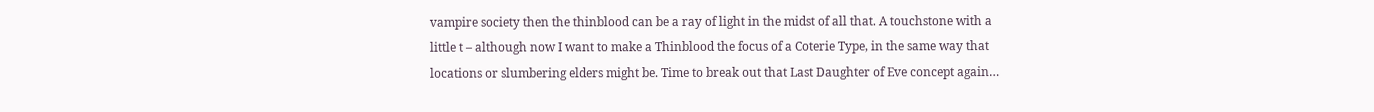vampire society then the thinblood can be a ray of light in the midst of all that. A touchstone with a little t – although now I want to make a Thinblood the focus of a Coterie Type, in the same way that locations or slumbering elders might be. Time to break out that Last Daughter of Eve concept again…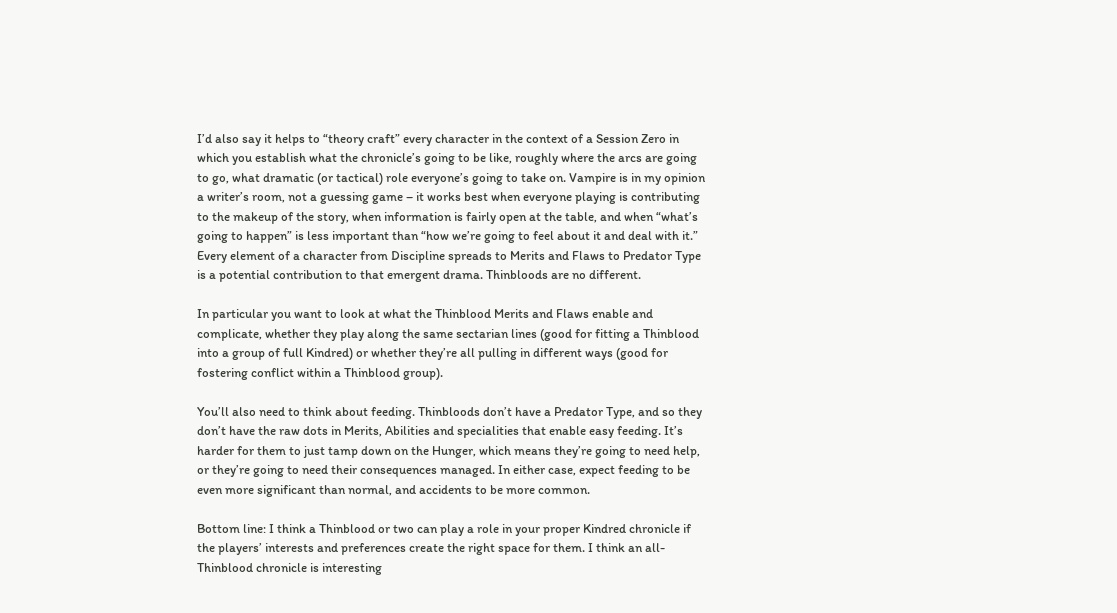I’d also say it helps to “theory craft” every character in the context of a Session Zero in which you establish what the chronicle’s going to be like, roughly where the arcs are going to go, what dramatic (or tactical) role everyone’s going to take on. Vampire is in my opinion a writer’s room, not a guessing game – it works best when everyone playing is contributing to the makeup of the story, when information is fairly open at the table, and when “what’s going to happen” is less important than “how we’re going to feel about it and deal with it.” Every element of a character from Discipline spreads to Merits and Flaws to Predator Type is a potential contribution to that emergent drama. Thinbloods are no different.

In particular you want to look at what the Thinblood Merits and Flaws enable and complicate, whether they play along the same sectarian lines (good for fitting a Thinblood into a group of full Kindred) or whether they’re all pulling in different ways (good for fostering conflict within a Thinblood group).

You’ll also need to think about feeding. Thinbloods don’t have a Predator Type, and so they don’t have the raw dots in Merits, Abilities and specialities that enable easy feeding. It’s harder for them to just tamp down on the Hunger, which means they’re going to need help, or they’re going to need their consequences managed. In either case, expect feeding to be even more significant than normal, and accidents to be more common.

Bottom line: I think a Thinblood or two can play a role in your proper Kindred chronicle if the players’ interests and preferences create the right space for them. I think an all-Thinblood chronicle is interesting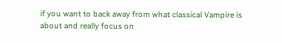if you want to back away from what classical Vampire is about and really focus on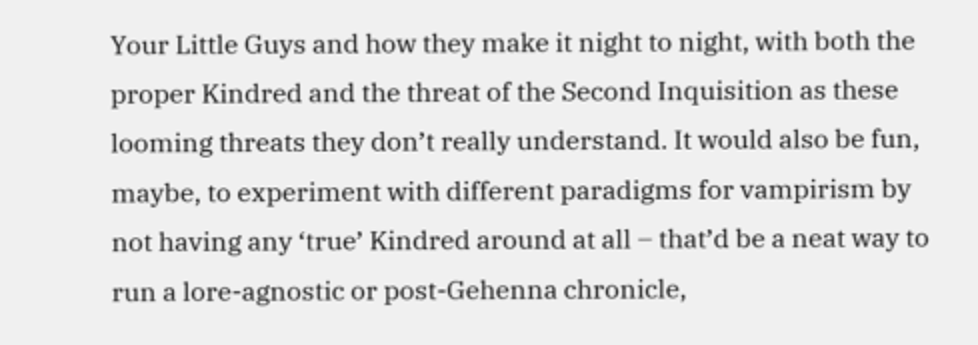Your Little Guys and how they make it night to night, with both the proper Kindred and the threat of the Second Inquisition as these looming threats they don’t really understand. It would also be fun, maybe, to experiment with different paradigms for vampirism by not having any ‘true’ Kindred around at all – that’d be a neat way to run a lore-agnostic or post-Gehenna chronicle,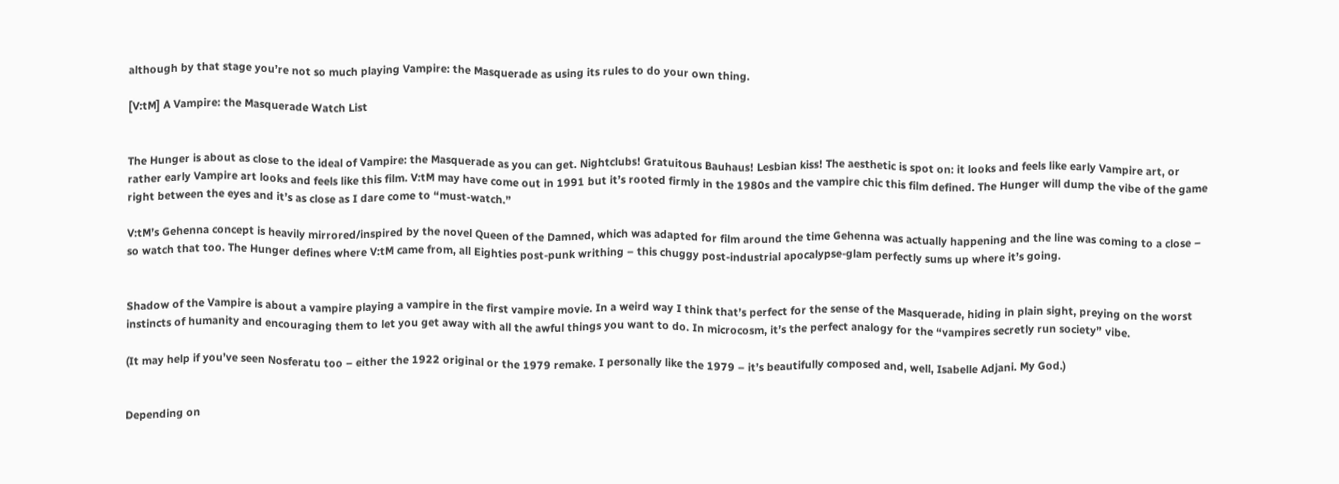although by that stage you’re not so much playing Vampire: the Masquerade as using its rules to do your own thing.

[V:tM] A Vampire: the Masquerade Watch List


The Hunger is about as close to the ideal of Vampire: the Masquerade as you can get. Nightclubs! Gratuitous Bauhaus! Lesbian kiss! The aesthetic is spot on: it looks and feels like early Vampire art, or rather early Vampire art looks and feels like this film. V:tM may have come out in 1991 but it’s rooted firmly in the 1980s and the vampire chic this film defined. The Hunger will dump the vibe of the game right between the eyes and it’s as close as I dare come to “must-watch.”

V:tM’s Gehenna concept is heavily mirrored/inspired by the novel Queen of the Damned, which was adapted for film around the time Gehenna was actually happening and the line was coming to a close – so watch that too. The Hunger defines where V:tM came from, all Eighties post-punk writhing – this chuggy post-industrial apocalypse-glam perfectly sums up where it’s going.


Shadow of the Vampire is about a vampire playing a vampire in the first vampire movie. In a weird way I think that’s perfect for the sense of the Masquerade, hiding in plain sight, preying on the worst instincts of humanity and encouraging them to let you get away with all the awful things you want to do. In microcosm, it’s the perfect analogy for the “vampires secretly run society” vibe.

(It may help if you’ve seen Nosferatu too – either the 1922 original or the 1979 remake. I personally like the 1979 – it’s beautifully composed and, well, Isabelle Adjani. My God.)


Depending on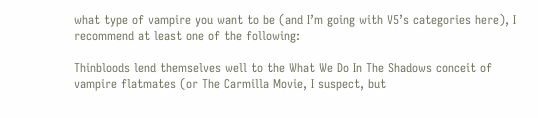what type of vampire you want to be (and I’m going with V5’s categories here), I recommend at least one of the following:

Thinbloods lend themselves well to the What We Do In The Shadows conceit of vampire flatmates (or The Carmilla Movie, I suspect, but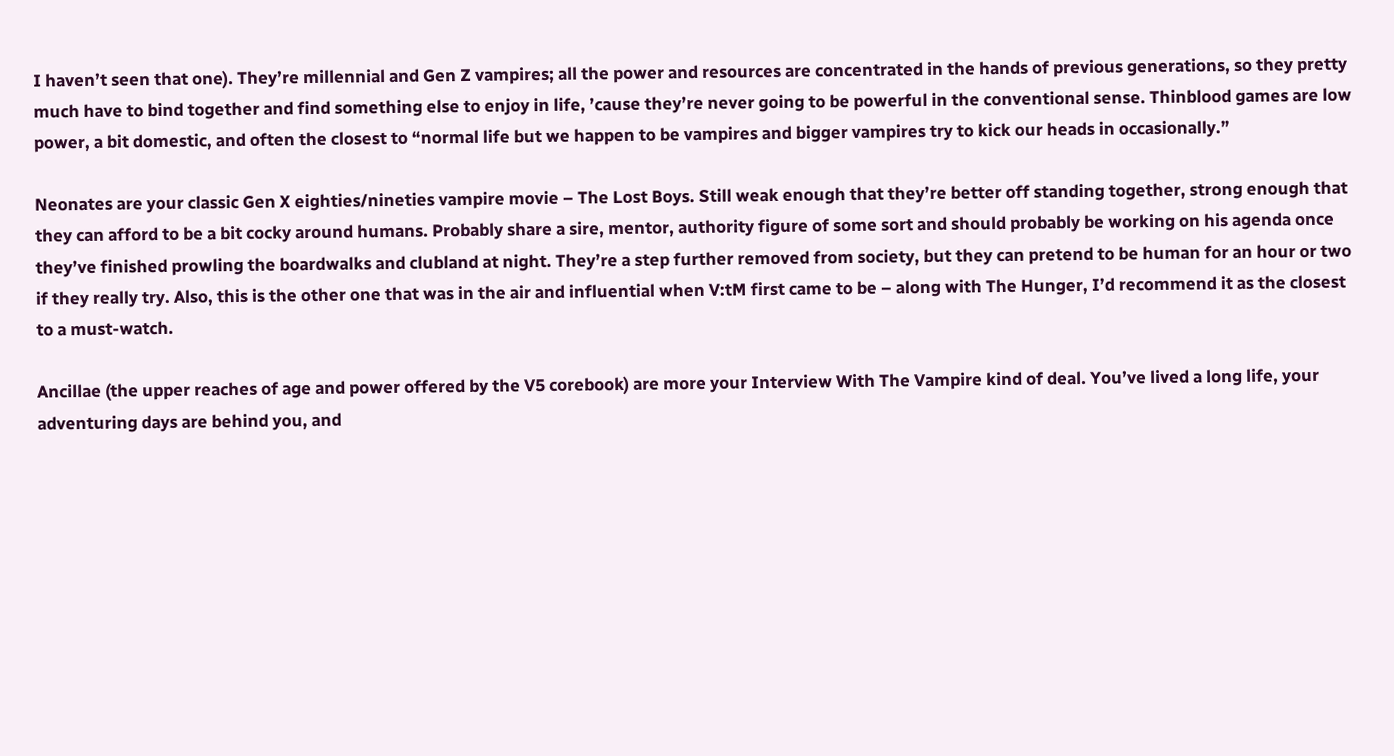I haven’t seen that one). They’re millennial and Gen Z vampires; all the power and resources are concentrated in the hands of previous generations, so they pretty much have to bind together and find something else to enjoy in life, ’cause they’re never going to be powerful in the conventional sense. Thinblood games are low power, a bit domestic, and often the closest to “normal life but we happen to be vampires and bigger vampires try to kick our heads in occasionally.”

Neonates are your classic Gen X eighties/nineties vampire movie – The Lost Boys. Still weak enough that they’re better off standing together, strong enough that they can afford to be a bit cocky around humans. Probably share a sire, mentor, authority figure of some sort and should probably be working on his agenda once they’ve finished prowling the boardwalks and clubland at night. They’re a step further removed from society, but they can pretend to be human for an hour or two if they really try. Also, this is the other one that was in the air and influential when V:tM first came to be – along with The Hunger, I’d recommend it as the closest to a must-watch.

Ancillae (the upper reaches of age and power offered by the V5 corebook) are more your Interview With The Vampire kind of deal. You’ve lived a long life, your adventuring days are behind you, and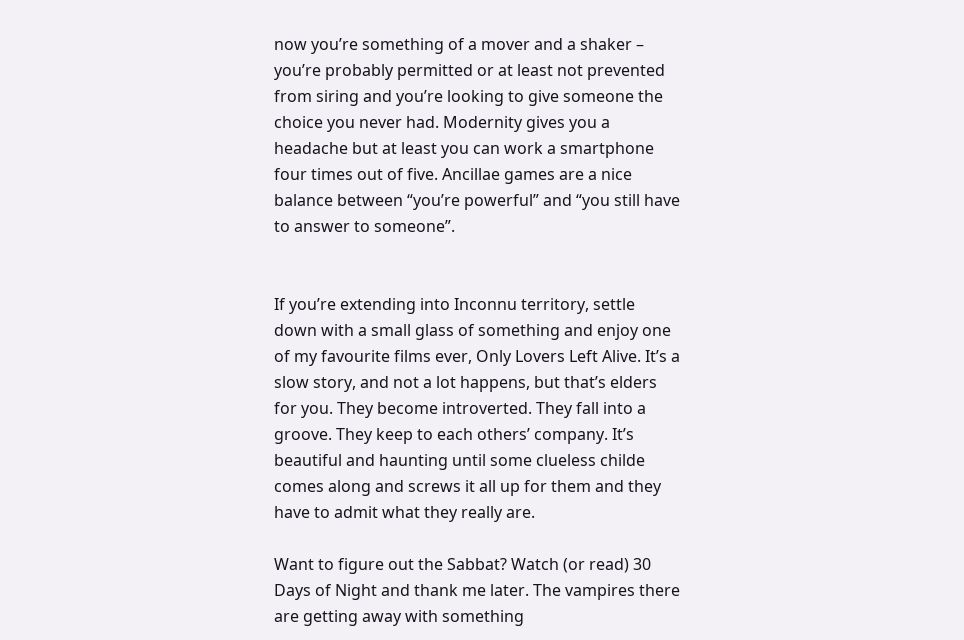now you’re something of a mover and a shaker – you’re probably permitted or at least not prevented from siring and you’re looking to give someone the choice you never had. Modernity gives you a headache but at least you can work a smartphone four times out of five. Ancillae games are a nice balance between “you’re powerful” and “you still have to answer to someone”.


If you’re extending into Inconnu territory, settle down with a small glass of something and enjoy one of my favourite films ever, Only Lovers Left Alive. It’s a slow story, and not a lot happens, but that’s elders for you. They become introverted. They fall into a groove. They keep to each others’ company. It’s beautiful and haunting until some clueless childe comes along and screws it all up for them and they have to admit what they really are.

Want to figure out the Sabbat? Watch (or read) 30 Days of Night and thank me later. The vampires there are getting away with something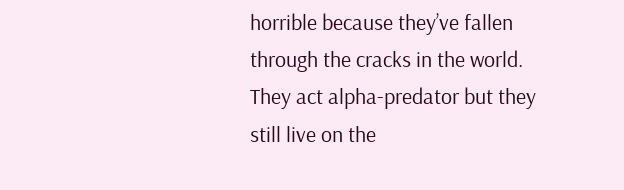horrible because they’ve fallen through the cracks in the world. They act alpha-predator but they still live on the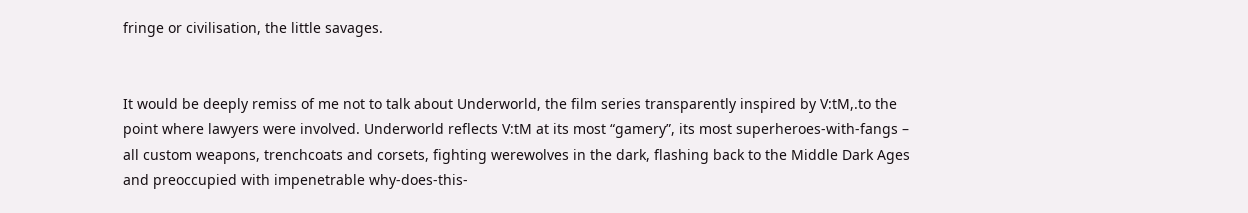fringe or civilisation, the little savages.


It would be deeply remiss of me not to talk about Underworld, the film series transparently inspired by V:tM,.to the point where lawyers were involved. Underworld reflects V:tM at its most “gamery”, its most superheroes-with-fangs – all custom weapons, trenchcoats and corsets, fighting werewolves in the dark, flashing back to the Middle Dark Ages and preoccupied with impenetrable why-does-this-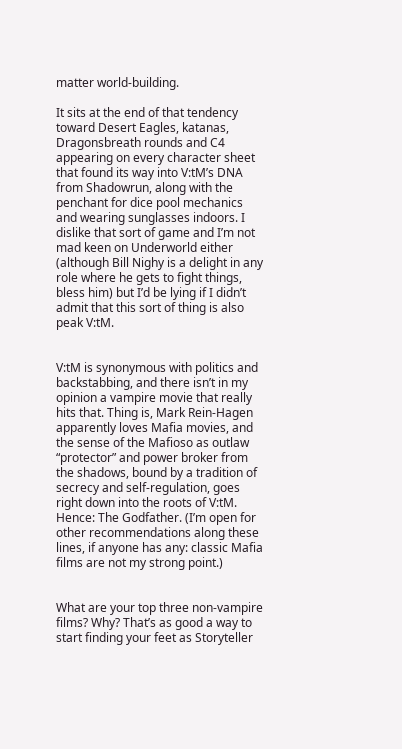matter world-building.

It sits at the end of that tendency toward Desert Eagles, katanas, Dragonsbreath rounds and C4 appearing on every character sheet that found its way into V:tM’s DNA from Shadowrun, along with the penchant for dice pool mechanics and wearing sunglasses indoors. I dislike that sort of game and I’m not mad keen on Underworld either (although Bill Nighy is a delight in any role where he gets to fight things, bless him) but I’d be lying if I didn’t admit that this sort of thing is also peak V:tM.


V:tM is synonymous with politics and backstabbing, and there isn’t in my opinion a vampire movie that really hits that. Thing is, Mark Rein-Hagen apparently loves Mafia movies, and the sense of the Mafioso as outlaw “protector” and power broker from the shadows, bound by a tradition of secrecy and self-regulation, goes right down into the roots of V:tM. Hence: The Godfather. (I’m open for other recommendations along these lines, if anyone has any: classic Mafia films are not my strong point.)


What are your top three non-vampire films? Why? That’s as good a way to start finding your feet as Storyteller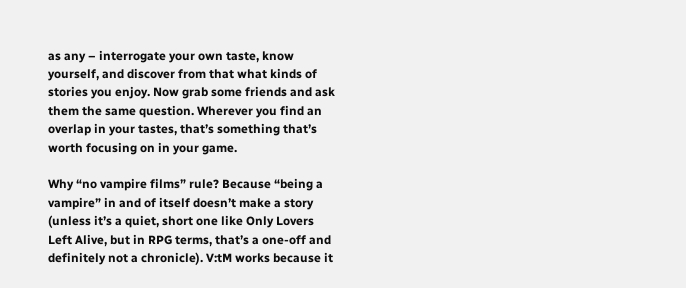as any – interrogate your own taste, know yourself, and discover from that what kinds of stories you enjoy. Now grab some friends and ask them the same question. Wherever you find an overlap in your tastes, that’s something that’s worth focusing on in your game.

Why “no vampire films” rule? Because “being a vampire” in and of itself doesn’t make a story (unless it’s a quiet, short one like Only Lovers Left Alive, but in RPG terms, that’s a one-off and definitely not a chronicle). V:tM works because it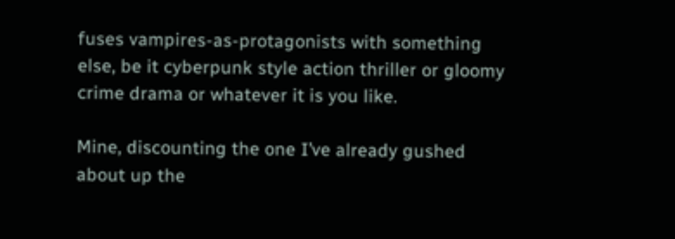fuses vampires-as-protagonists with something else, be it cyberpunk style action thriller or gloomy crime drama or whatever it is you like.

Mine, discounting the one I’ve already gushed about up the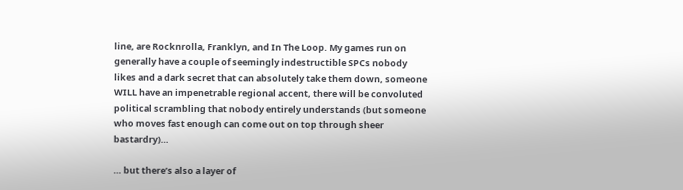line, are Rocknrolla, Franklyn, and In The Loop. My games run on generally have a couple of seemingly indestructible SPCs nobody likes and a dark secret that can absolutely take them down, someone WILL have an impenetrable regional accent, there will be convoluted political scrambling that nobody entirely understands (but someone who moves fast enough can come out on top through sheer bastardry)…

… but there’s also a layer of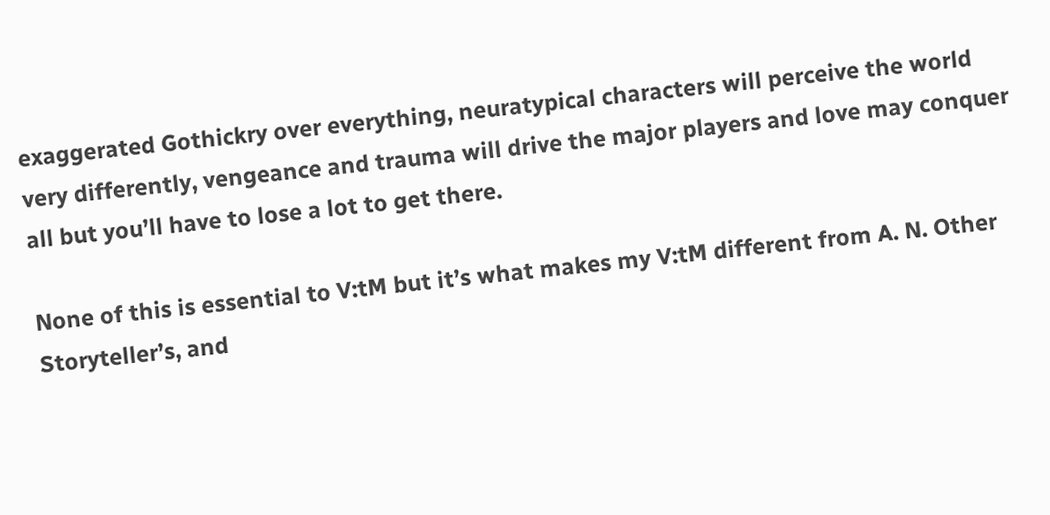exaggerated Gothickry over everything, neuratypical characters will perceive the world very differently, vengeance and trauma will drive the major players and love may conquer all but you’ll have to lose a lot to get there.

None of this is essential to V:tM but it’s what makes my V:tM different from A. N. Other Storyteller’s, and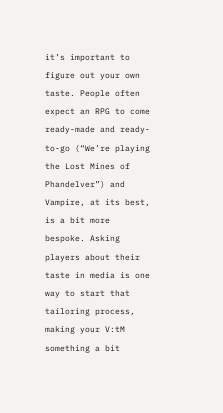it’s important to figure out your own taste. People often expect an RPG to come ready-made and ready-to-go (“We’re playing the Lost Mines of Phandelver”) and Vampire, at its best, is a bit more bespoke. Asking players about their taste in media is one way to start that tailoring process, making your V:tM something a bit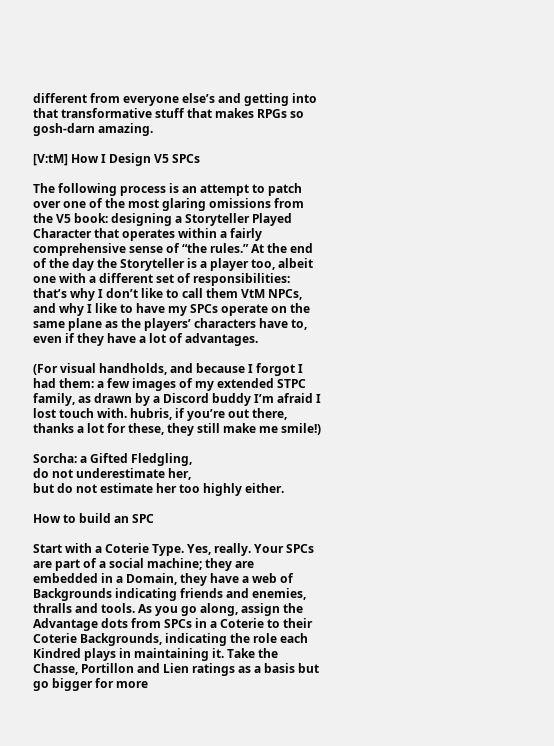different from everyone else’s and getting into that transformative stuff that makes RPGs so gosh-darn amazing.

[V:tM] How I Design V5 SPCs

The following process is an attempt to patch over one of the most glaring omissions from the V5 book: designing a Storyteller Played Character that operates within a fairly comprehensive sense of “the rules.” At the end of the day the Storyteller is a player too, albeit one with a different set of responsibilities: that’s why I don’t like to call them VtM NPCs, and why I like to have my SPCs operate on the same plane as the players’ characters have to, even if they have a lot of advantages.

(For visual handholds, and because I forgot I had them: a few images of my extended STPC family, as drawn by a Discord buddy I’m afraid I lost touch with. hubris, if you’re out there, thanks a lot for these, they still make me smile!)

Sorcha: a Gifted Fledgling,
do not underestimate her,
but do not estimate her too highly either.

How to build an SPC

Start with a Coterie Type. Yes, really. Your SPCs are part of a social machine; they are embedded in a Domain, they have a web of Backgrounds indicating friends and enemies, thralls and tools. As you go along, assign the Advantage dots from SPCs in a Coterie to their Coterie Backgrounds, indicating the role each Kindred plays in maintaining it. Take the Chasse, Portillon and Lien ratings as a basis but go bigger for more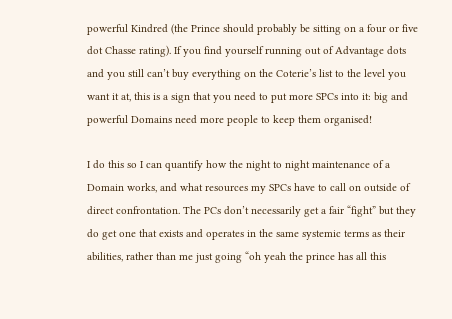powerful Kindred (the Prince should probably be sitting on a four or five dot Chasse rating). If you find yourself running out of Advantage dots and you still can’t buy everything on the Coterie’s list to the level you want it at, this is a sign that you need to put more SPCs into it: big and powerful Domains need more people to keep them organised!

I do this so I can quantify how the night to night maintenance of a Domain works, and what resources my SPCs have to call on outside of direct confrontation. The PCs don’t necessarily get a fair “fight” but they do get one that exists and operates in the same systemic terms as their abilities, rather than me just going “oh yeah the prince has all this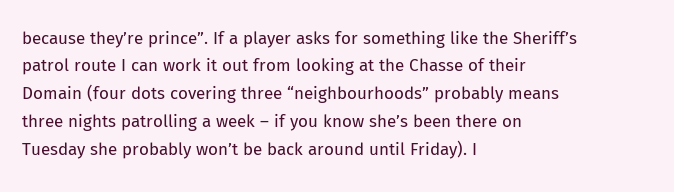because they’re prince”. If a player asks for something like the Sheriff’s patrol route I can work it out from looking at the Chasse of their Domain (four dots covering three “neighbourhoods” probably means three nights patrolling a week – if you know she’s been there on Tuesday she probably won’t be back around until Friday). I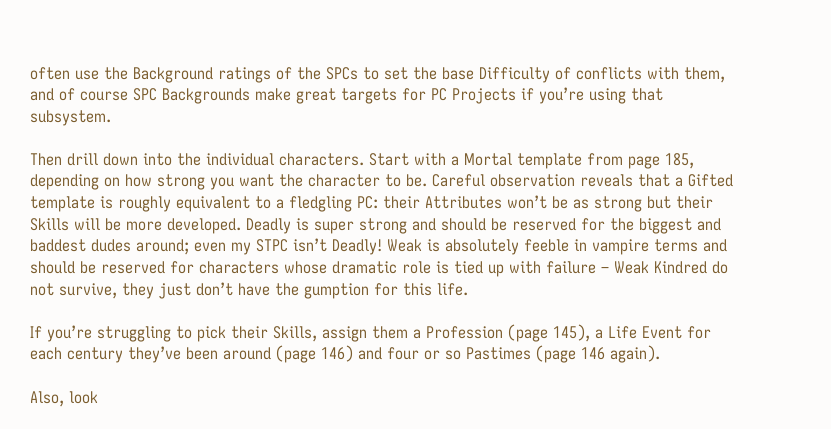often use the Background ratings of the SPCs to set the base Difficulty of conflicts with them, and of course SPC Backgrounds make great targets for PC Projects if you’re using that subsystem.

Then drill down into the individual characters. Start with a Mortal template from page 185, depending on how strong you want the character to be. Careful observation reveals that a Gifted template is roughly equivalent to a fledgling PC: their Attributes won’t be as strong but their Skills will be more developed. Deadly is super strong and should be reserved for the biggest and baddest dudes around; even my STPC isn’t Deadly! Weak is absolutely feeble in vampire terms and should be reserved for characters whose dramatic role is tied up with failure – Weak Kindred do not survive, they just don’t have the gumption for this life.

If you’re struggling to pick their Skills, assign them a Profession (page 145), a Life Event for each century they’ve been around (page 146) and four or so Pastimes (page 146 again).

Also, look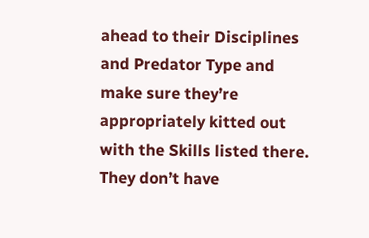ahead to their Disciplines and Predator Type and make sure they’re appropriately kitted out with the Skills listed there. They don’t have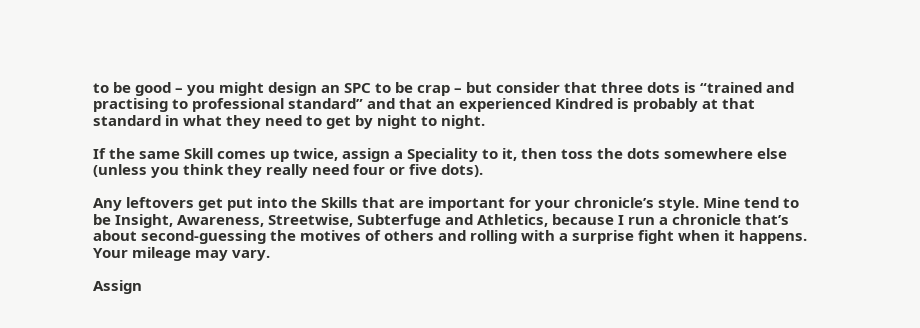to be good – you might design an SPC to be crap – but consider that three dots is “trained and practising to professional standard” and that an experienced Kindred is probably at that standard in what they need to get by night to night.

If the same Skill comes up twice, assign a Speciality to it, then toss the dots somewhere else (unless you think they really need four or five dots).

Any leftovers get put into the Skills that are important for your chronicle’s style. Mine tend to be Insight, Awareness, Streetwise, Subterfuge and Athletics, because I run a chronicle that’s about second-guessing the motives of others and rolling with a surprise fight when it happens. Your mileage may vary.

Assign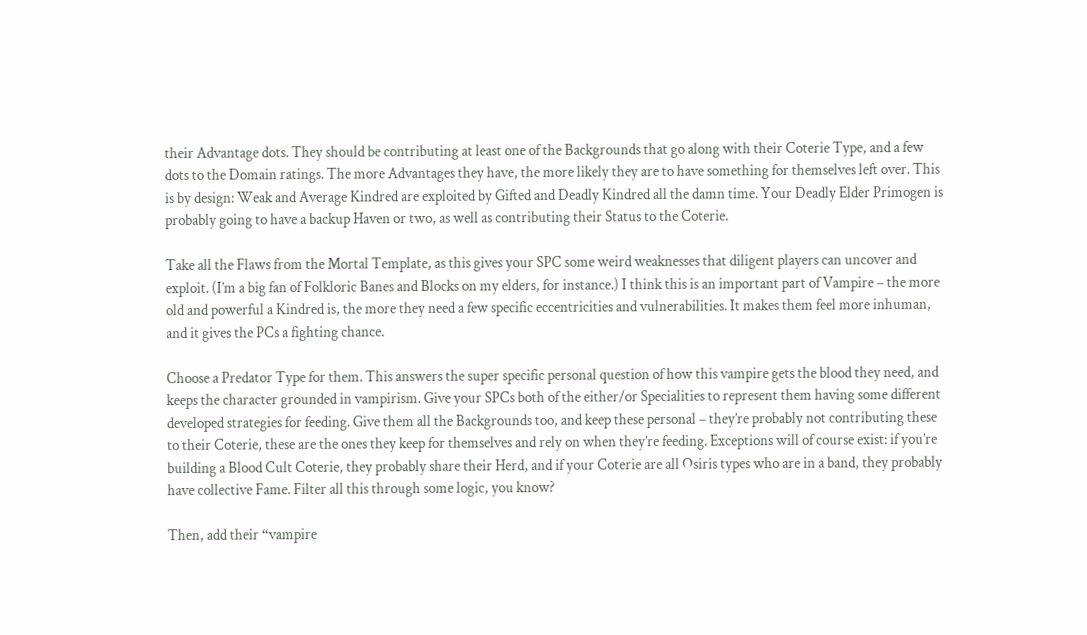their Advantage dots. They should be contributing at least one of the Backgrounds that go along with their Coterie Type, and a few dots to the Domain ratings. The more Advantages they have, the more likely they are to have something for themselves left over. This is by design: Weak and Average Kindred are exploited by Gifted and Deadly Kindred all the damn time. Your Deadly Elder Primogen is probably going to have a backup Haven or two, as well as contributing their Status to the Coterie.

Take all the Flaws from the Mortal Template, as this gives your SPC some weird weaknesses that diligent players can uncover and exploit. (I’m a big fan of Folkloric Banes and Blocks on my elders, for instance.) I think this is an important part of Vampire – the more old and powerful a Kindred is, the more they need a few specific eccentricities and vulnerabilities. It makes them feel more inhuman, and it gives the PCs a fighting chance.

Choose a Predator Type for them. This answers the super specific personal question of how this vampire gets the blood they need, and keeps the character grounded in vampirism. Give your SPCs both of the either/or Specialities to represent them having some different developed strategies for feeding. Give them all the Backgrounds too, and keep these personal – they’re probably not contributing these to their Coterie, these are the ones they keep for themselves and rely on when they’re feeding. Exceptions will of course exist: if you’re building a Blood Cult Coterie, they probably share their Herd, and if your Coterie are all Osiris types who are in a band, they probably have collective Fame. Filter all this through some logic, you know?

Then, add their “vampire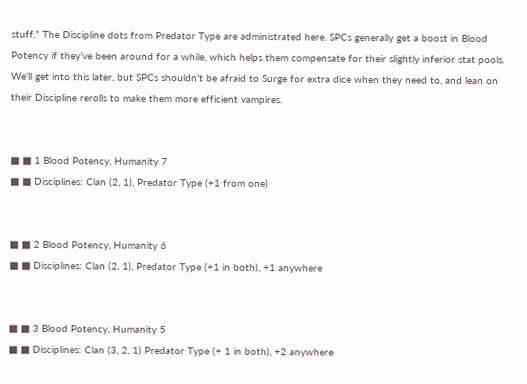stuff.” The Discipline dots from Predator Type are administrated here. SPCs generally get a boost in Blood Potency if they’ve been around for a while, which helps them compensate for their slightly inferior stat pools. We’ll get into this later, but SPCs shouldn’t be afraid to Surge for extra dice when they need to, and lean on their Discipline rerolls to make them more efficient vampires.


■ ■ 1 Blood Potency, Humanity 7
■ ■ Disciplines: Clan (2, 1), Predator Type (+1 from one)


■ ■ 2 Blood Potency, Humanity 6
■ ■ Disciplines: Clan (2, 1), Predator Type (+1 in both), +1 anywhere


■ ■ 3 Blood Potency, Humanity 5
■ ■ Disciplines: Clan (3, 2, 1) Predator Type (+ 1 in both), +2 anywhere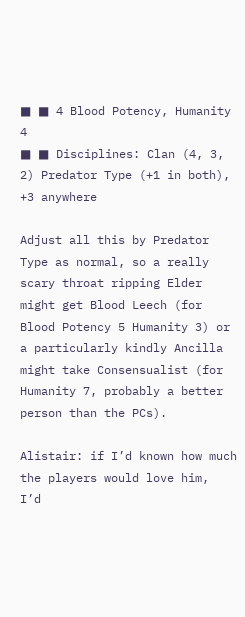■ ■ 4 Blood Potency, Humanity 4
■ ■ Disciplines: Clan (4, 3, 2) Predator Type (+1 in both), +3 anywhere

Adjust all this by Predator Type as normal, so a really scary throat ripping Elder might get Blood Leech (for Blood Potency 5 Humanity 3) or a particularly kindly Ancilla might take Consensualist (for Humanity 7, probably a better person than the PCs).

Alistair: if I’d known how much the players would love him,
I’d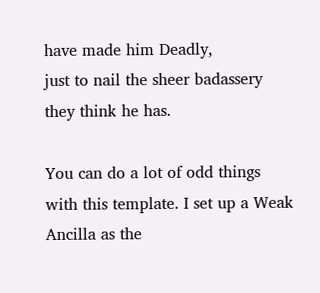have made him Deadly,
just to nail the sheer badassery they think he has.

You can do a lot of odd things with this template. I set up a Weak Ancilla as the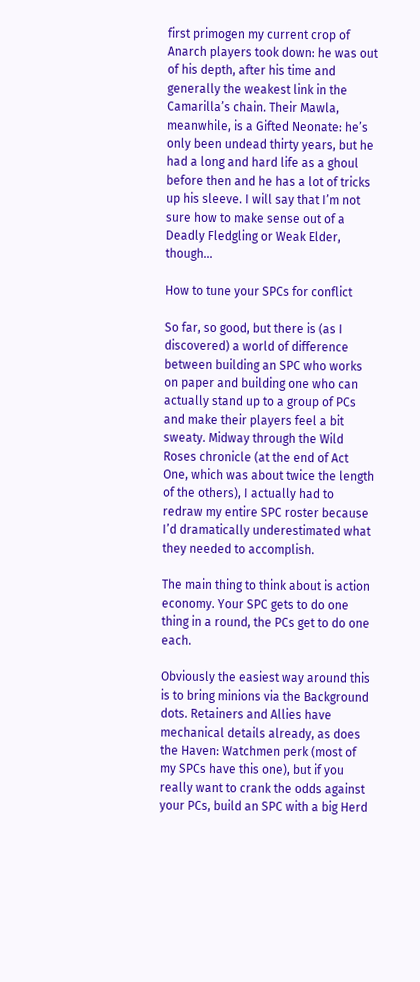first primogen my current crop of Anarch players took down: he was out of his depth, after his time and generally the weakest link in the Camarilla’s chain. Their Mawla, meanwhile, is a Gifted Neonate: he’s only been undead thirty years, but he had a long and hard life as a ghoul before then and he has a lot of tricks up his sleeve. I will say that I’m not sure how to make sense out of a Deadly Fledgling or Weak Elder, though…

How to tune your SPCs for conflict

So far, so good, but there is (as I discovered) a world of difference between building an SPC who works on paper and building one who can actually stand up to a group of PCs and make their players feel a bit sweaty. Midway through the Wild Roses chronicle (at the end of Act One, which was about twice the length of the others), I actually had to redraw my entire SPC roster because I’d dramatically underestimated what they needed to accomplish.

The main thing to think about is action economy. Your SPC gets to do one thing in a round, the PCs get to do one each.

Obviously the easiest way around this is to bring minions via the Background dots. Retainers and Allies have mechanical details already, as does the Haven: Watchmen perk (most of my SPCs have this one), but if you really want to crank the odds against your PCs, build an SPC with a big Herd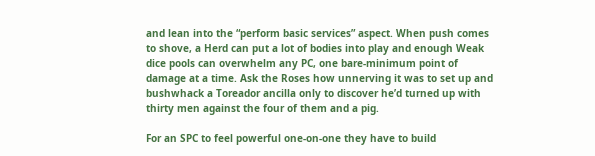and lean into the “perform basic services” aspect. When push comes to shove, a Herd can put a lot of bodies into play and enough Weak dice pools can overwhelm any PC, one bare-minimum point of damage at a time. Ask the Roses how unnerving it was to set up and bushwhack a Toreador ancilla only to discover he’d turned up with thirty men against the four of them and a pig.

For an SPC to feel powerful one-on-one they have to build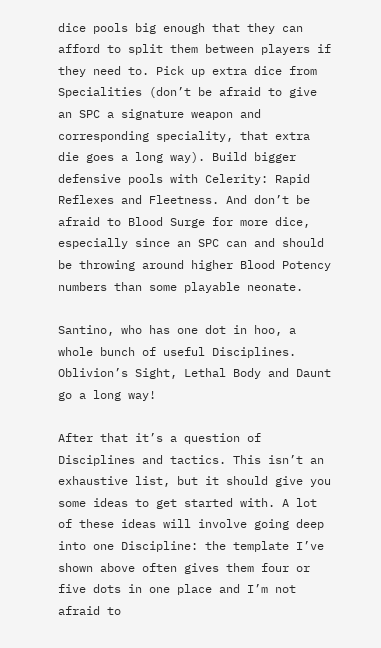dice pools big enough that they can afford to split them between players if they need to. Pick up extra dice from Specialities (don’t be afraid to give an SPC a signature weapon and corresponding speciality, that extra die goes a long way). Build bigger defensive pools with Celerity: Rapid Reflexes and Fleetness. And don’t be afraid to Blood Surge for more dice, especially since an SPC can and should be throwing around higher Blood Potency numbers than some playable neonate.

Santino, who has one dot in hoo, a whole bunch of useful Disciplines.
Oblivion’s Sight, Lethal Body and Daunt go a long way!

After that it’s a question of Disciplines and tactics. This isn’t an exhaustive list, but it should give you some ideas to get started with. A lot of these ideas will involve going deep into one Discipline: the template I’ve shown above often gives them four or five dots in one place and I’m not afraid to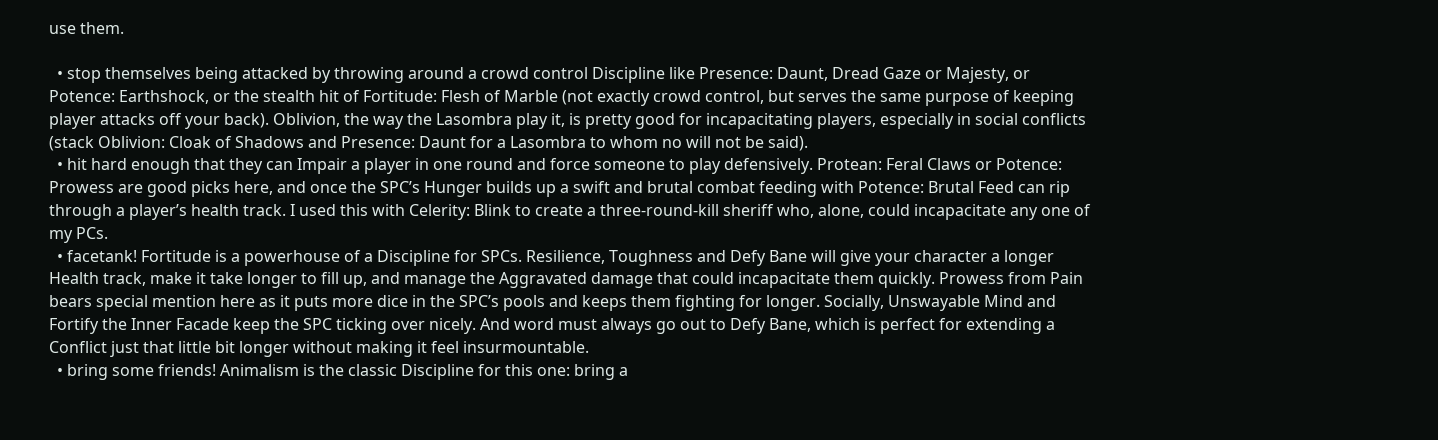use them.

  • stop themselves being attacked by throwing around a crowd control Discipline like Presence: Daunt, Dread Gaze or Majesty, or Potence: Earthshock, or the stealth hit of Fortitude: Flesh of Marble (not exactly crowd control, but serves the same purpose of keeping player attacks off your back). Oblivion, the way the Lasombra play it, is pretty good for incapacitating players, especially in social conflicts (stack Oblivion: Cloak of Shadows and Presence: Daunt for a Lasombra to whom no will not be said).
  • hit hard enough that they can Impair a player in one round and force someone to play defensively. Protean: Feral Claws or Potence: Prowess are good picks here, and once the SPC’s Hunger builds up a swift and brutal combat feeding with Potence: Brutal Feed can rip through a player’s health track. I used this with Celerity: Blink to create a three-round-kill sheriff who, alone, could incapacitate any one of my PCs.
  • facetank! Fortitude is a powerhouse of a Discipline for SPCs. Resilience, Toughness and Defy Bane will give your character a longer Health track, make it take longer to fill up, and manage the Aggravated damage that could incapacitate them quickly. Prowess from Pain bears special mention here as it puts more dice in the SPC’s pools and keeps them fighting for longer. Socially, Unswayable Mind and Fortify the Inner Facade keep the SPC ticking over nicely. And word must always go out to Defy Bane, which is perfect for extending a Conflict just that little bit longer without making it feel insurmountable.
  • bring some friends! Animalism is the classic Discipline for this one: bring a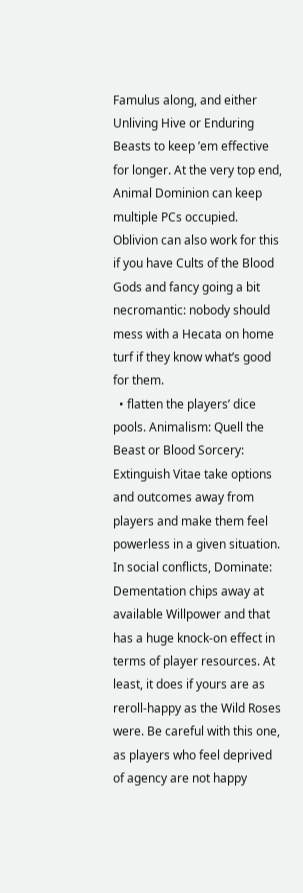Famulus along, and either Unliving Hive or Enduring Beasts to keep ’em effective for longer. At the very top end, Animal Dominion can keep multiple PCs occupied. Oblivion can also work for this if you have Cults of the Blood Gods and fancy going a bit necromantic: nobody should mess with a Hecata on home turf if they know what’s good for them.
  • flatten the players’ dice pools. Animalism: Quell the Beast or Blood Sorcery: Extinguish Vitae take options and outcomes away from players and make them feel powerless in a given situation. In social conflicts, Dominate: Dementation chips away at available Willpower and that has a huge knock-on effect in terms of player resources. At least, it does if yours are as reroll-happy as the Wild Roses were. Be careful with this one, as players who feel deprived of agency are not happy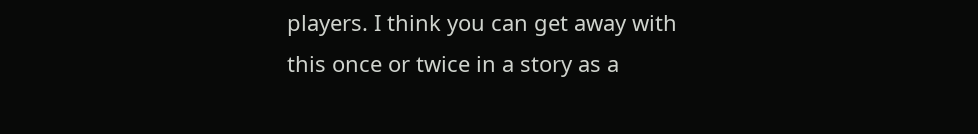players. I think you can get away with this once or twice in a story as a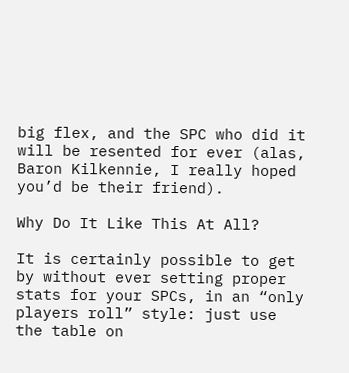big flex, and the SPC who did it will be resented for ever (alas, Baron Kilkennie, I really hoped you’d be their friend).

Why Do It Like This At All?

It is certainly possible to get by without ever setting proper stats for your SPCs, in an “only players roll” style: just use the table on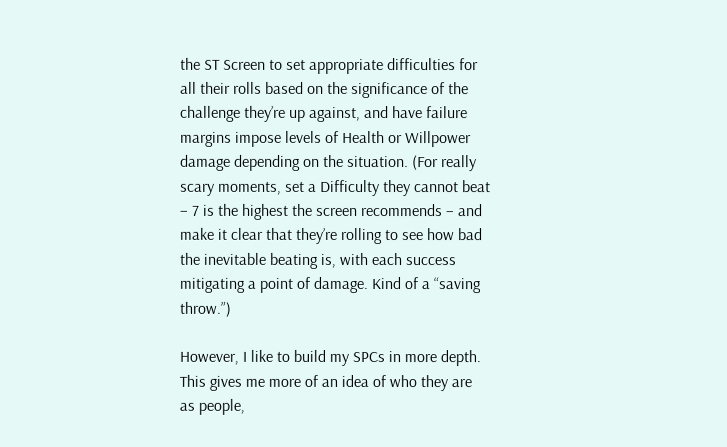the ST Screen to set appropriate difficulties for all their rolls based on the significance of the challenge they’re up against, and have failure margins impose levels of Health or Willpower damage depending on the situation. (For really scary moments, set a Difficulty they cannot beat – 7 is the highest the screen recommends – and make it clear that they’re rolling to see how bad the inevitable beating is, with each success mitigating a point of damage. Kind of a “saving throw.”)

However, I like to build my SPCs in more depth. This gives me more of an idea of who they are as people,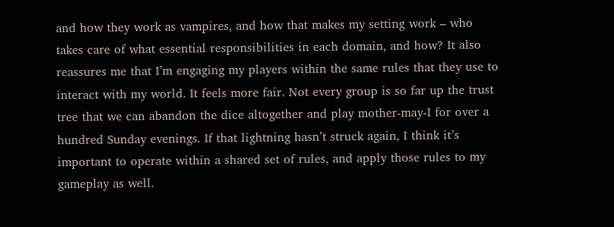and how they work as vampires, and how that makes my setting work – who takes care of what essential responsibilities in each domain, and how? It also reassures me that I’m engaging my players within the same rules that they use to interact with my world. It feels more fair. Not every group is so far up the trust tree that we can abandon the dice altogether and play mother-may-I for over a hundred Sunday evenings. If that lightning hasn’t struck again, I think it’s important to operate within a shared set of rules, and apply those rules to my gameplay as well.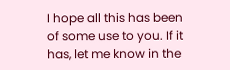I hope all this has been of some use to you. If it has, let me know in the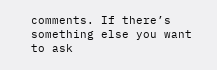comments. If there’s something else you want to ask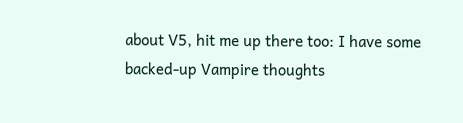about V5, hit me up there too: I have some backed-up Vampire thoughts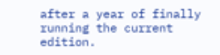after a year of finally running the current edition.